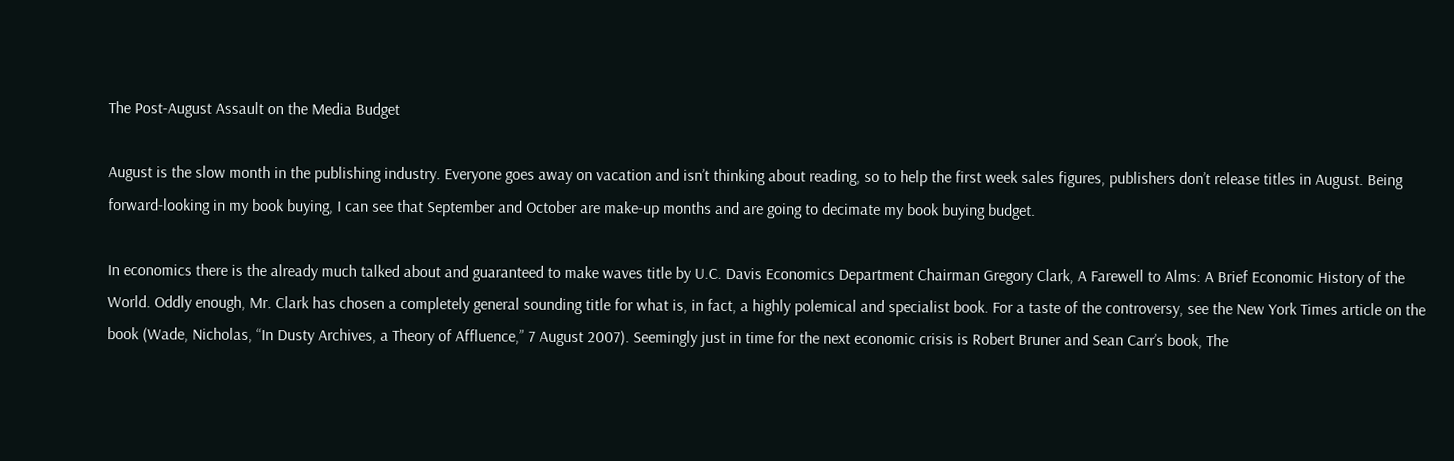The Post-August Assault on the Media Budget

August is the slow month in the publishing industry. Everyone goes away on vacation and isn’t thinking about reading, so to help the first week sales figures, publishers don’t release titles in August. Being forward-looking in my book buying, I can see that September and October are make-up months and are going to decimate my book buying budget.

In economics there is the already much talked about and guaranteed to make waves title by U.C. Davis Economics Department Chairman Gregory Clark, A Farewell to Alms: A Brief Economic History of the World. Oddly enough, Mr. Clark has chosen a completely general sounding title for what is, in fact, a highly polemical and specialist book. For a taste of the controversy, see the New York Times article on the book (Wade, Nicholas, “In Dusty Archives, a Theory of Affluence,” 7 August 2007). Seemingly just in time for the next economic crisis is Robert Bruner and Sean Carr’s book, The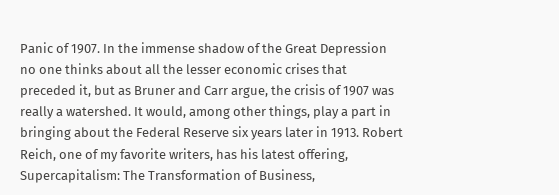Panic of 1907. In the immense shadow of the Great Depression no one thinks about all the lesser economic crises that preceded it, but as Bruner and Carr argue, the crisis of 1907 was really a watershed. It would, among other things, play a part in bringing about the Federal Reserve six years later in 1913. Robert Reich, one of my favorite writers, has his latest offering, Supercapitalism: The Transformation of Business,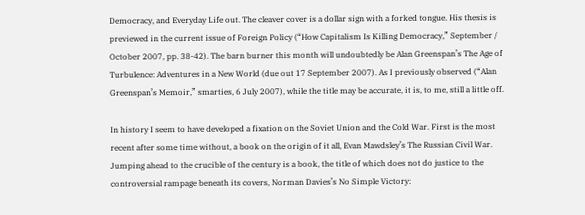Democracy, and Everyday Life out. The cleaver cover is a dollar sign with a forked tongue. His thesis is previewed in the current issue of Foreign Policy (“How Capitalism Is Killing Democracy,” September / October 2007, pp. 38-42). The barn burner this month will undoubtedly be Alan Greenspan’s The Age of Turbulence: Adventures in a New World (due out 17 September 2007). As I previously observed (“Alan Greenspan’s Memoir,” smarties, 6 July 2007), while the title may be accurate, it is, to me, still a little off.

In history I seem to have developed a fixation on the Soviet Union and the Cold War. First is the most recent after some time without, a book on the origin of it all, Evan Mawdsley’s The Russian Civil War. Jumping ahead to the crucible of the century is a book, the title of which does not do justice to the controversial rampage beneath its covers, Norman Davies’s No Simple Victory: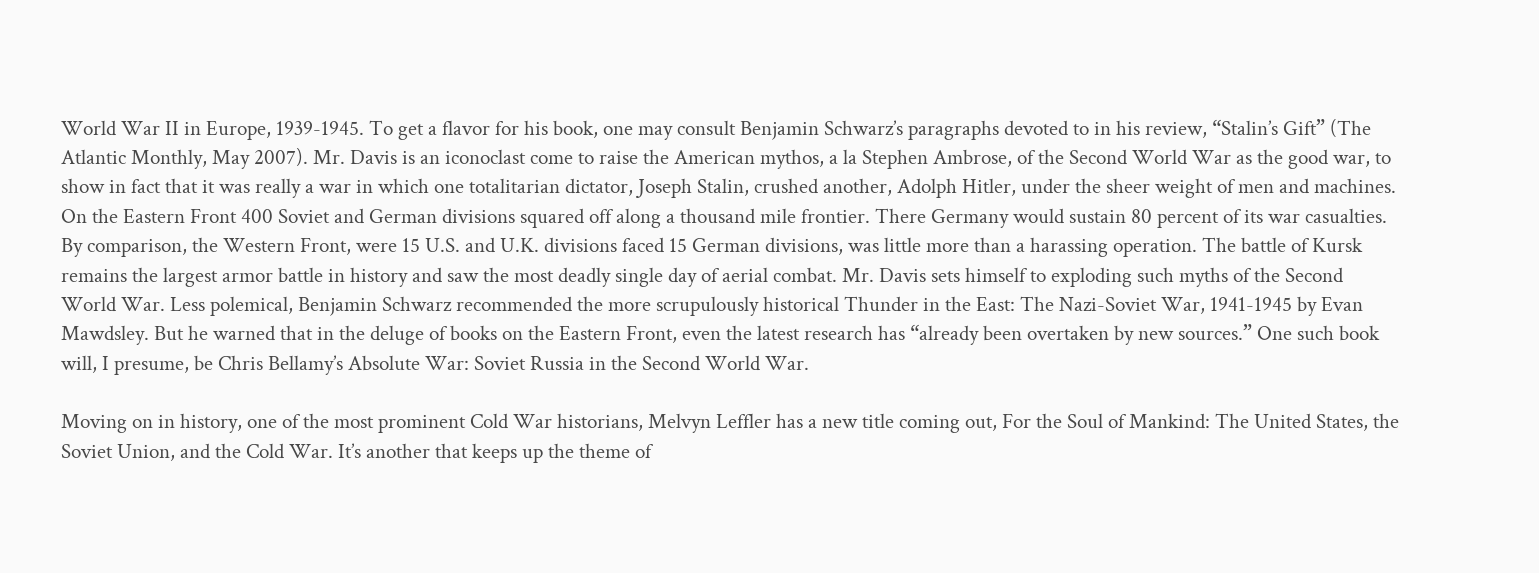World War II in Europe, 1939-1945. To get a flavor for his book, one may consult Benjamin Schwarz’s paragraphs devoted to in his review, “Stalin’s Gift” (The Atlantic Monthly, May 2007). Mr. Davis is an iconoclast come to raise the American mythos, a la Stephen Ambrose, of the Second World War as the good war, to show in fact that it was really a war in which one totalitarian dictator, Joseph Stalin, crushed another, Adolph Hitler, under the sheer weight of men and machines. On the Eastern Front 400 Soviet and German divisions squared off along a thousand mile frontier. There Germany would sustain 80 percent of its war casualties. By comparison, the Western Front, were 15 U.S. and U.K. divisions faced 15 German divisions, was little more than a harassing operation. The battle of Kursk remains the largest armor battle in history and saw the most deadly single day of aerial combat. Mr. Davis sets himself to exploding such myths of the Second World War. Less polemical, Benjamin Schwarz recommended the more scrupulously historical Thunder in the East: The Nazi-Soviet War, 1941-1945 by Evan Mawdsley. But he warned that in the deluge of books on the Eastern Front, even the latest research has “already been overtaken by new sources.” One such book will, I presume, be Chris Bellamy’s Absolute War: Soviet Russia in the Second World War.

Moving on in history, one of the most prominent Cold War historians, Melvyn Leffler has a new title coming out, For the Soul of Mankind: The United States, the Soviet Union, and the Cold War. It’s another that keeps up the theme of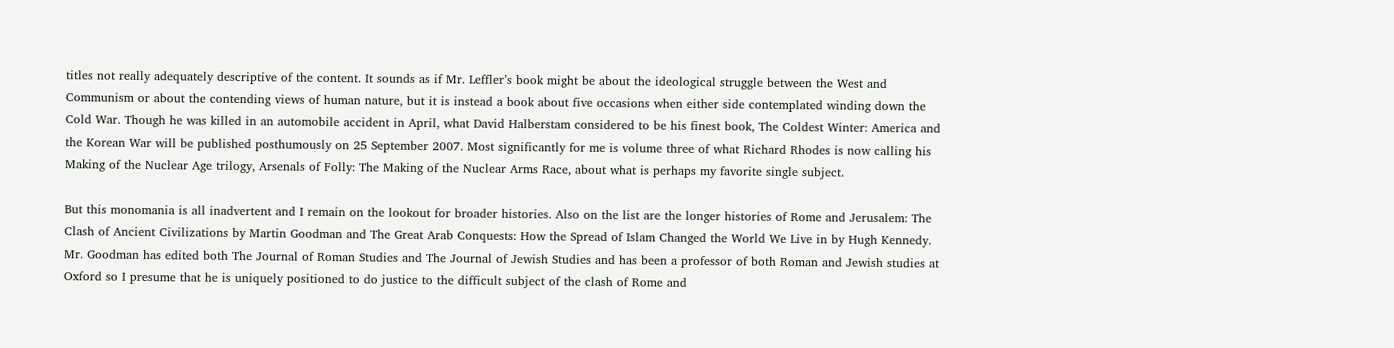titles not really adequately descriptive of the content. It sounds as if Mr. Leffler’s book might be about the ideological struggle between the West and Communism or about the contending views of human nature, but it is instead a book about five occasions when either side contemplated winding down the Cold War. Though he was killed in an automobile accident in April, what David Halberstam considered to be his finest book, The Coldest Winter: America and the Korean War will be published posthumously on 25 September 2007. Most significantly for me is volume three of what Richard Rhodes is now calling his Making of the Nuclear Age trilogy, Arsenals of Folly: The Making of the Nuclear Arms Race, about what is perhaps my favorite single subject.

But this monomania is all inadvertent and I remain on the lookout for broader histories. Also on the list are the longer histories of Rome and Jerusalem: The Clash of Ancient Civilizations by Martin Goodman and The Great Arab Conquests: How the Spread of Islam Changed the World We Live in by Hugh Kennedy. Mr. Goodman has edited both The Journal of Roman Studies and The Journal of Jewish Studies and has been a professor of both Roman and Jewish studies at Oxford so I presume that he is uniquely positioned to do justice to the difficult subject of the clash of Rome and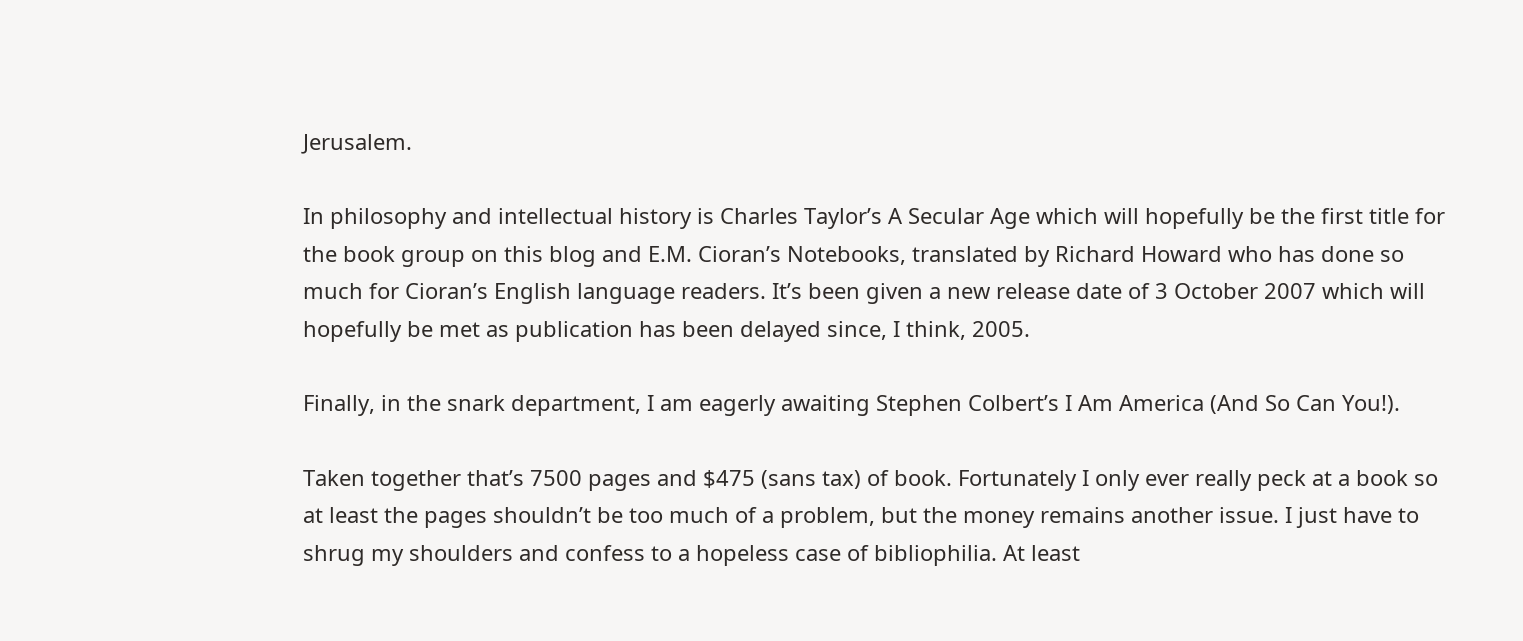Jerusalem.

In philosophy and intellectual history is Charles Taylor’s A Secular Age which will hopefully be the first title for the book group on this blog and E.M. Cioran’s Notebooks, translated by Richard Howard who has done so much for Cioran’s English language readers. It’s been given a new release date of 3 October 2007 which will hopefully be met as publication has been delayed since, I think, 2005.

Finally, in the snark department, I am eagerly awaiting Stephen Colbert’s I Am America (And So Can You!).

Taken together that’s 7500 pages and $475 (sans tax) of book. Fortunately I only ever really peck at a book so at least the pages shouldn’t be too much of a problem, but the money remains another issue. I just have to shrug my shoulders and confess to a hopeless case of bibliophilia. At least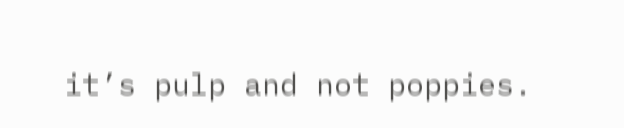it’s pulp and not poppies.